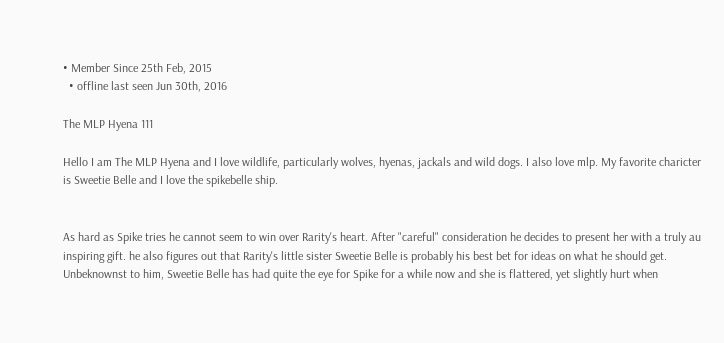• Member Since 25th Feb, 2015
  • offline last seen Jun 30th, 2016

The MLP Hyena 111

Hello I am The MLP Hyena and I love wildlife, particularly wolves, hyenas, jackals and wild dogs. I also love mlp. My favorite charicter is Sweetie Belle and I love the spikebelle ship.


As hard as Spike tries he cannot seem to win over Rarity's heart. After "careful" consideration he decides to present her with a truly au inspiring gift. he also figures out that Rarity's little sister Sweetie Belle is probably his best bet for ideas on what he should get. Unbeknownst to him, Sweetie Belle has had quite the eye for Spike for a while now and she is flattered, yet slightly hurt when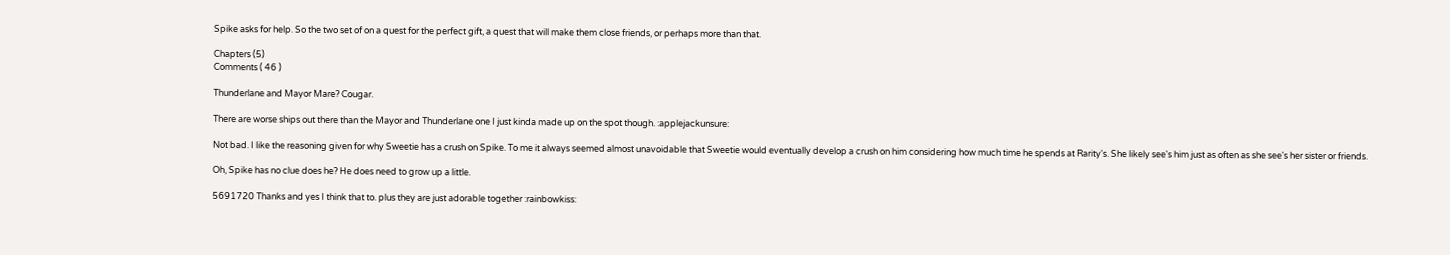Spike asks for help. So the two set of on a quest for the perfect gift, a quest that will make them close friends, or perhaps more than that.

Chapters (5)
Comments ( 46 )

Thunderlane and Mayor Mare? Cougar.

There are worse ships out there than the Mayor and Thunderlane one I just kinda made up on the spot though. :applejackunsure:

Not bad. I like the reasoning given for why Sweetie has a crush on Spike. To me it always seemed almost unavoidable that Sweetie would eventually develop a crush on him considering how much time he spends at Rarity's. She likely see's him just as often as she see's her sister or friends.

Oh, Spike has no clue does he? He does need to grow up a little.

5691720 Thanks and yes I think that to. plus they are just adorable together :rainbowkiss: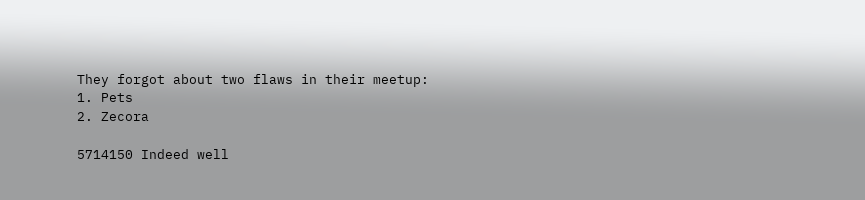They forgot about two flaws in their meetup:
1. Pets
2. Zecora

5714150 Indeed well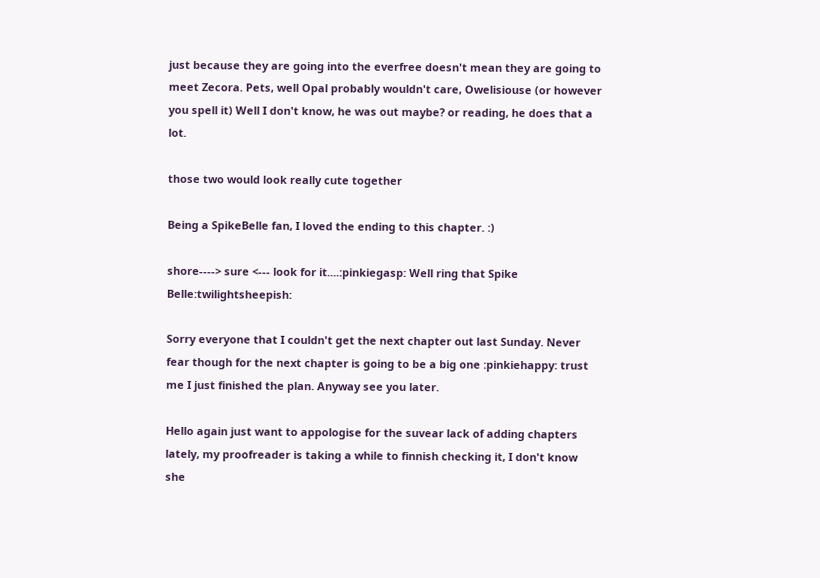just because they are going into the everfree doesn't mean they are going to meet Zecora. Pets, well Opal probably wouldn't care, Owelisiouse (or however you spell it) Well I don't know, he was out maybe? or reading, he does that a lot.

those two would look really cute together

Being a SpikeBelle fan, I loved the ending to this chapter. :)

shore----> sure <--- look for it....:pinkiegasp: Well ring that Spike Belle:twilightsheepish:

Sorry everyone that I couldn't get the next chapter out last Sunday. Never fear though for the next chapter is going to be a big one :pinkiehappy: trust me I just finished the plan. Anyway see you later.

Hello again just want to appologise for the suvear lack of adding chapters lately, my proofreader is taking a while to finnish checking it, I don't know she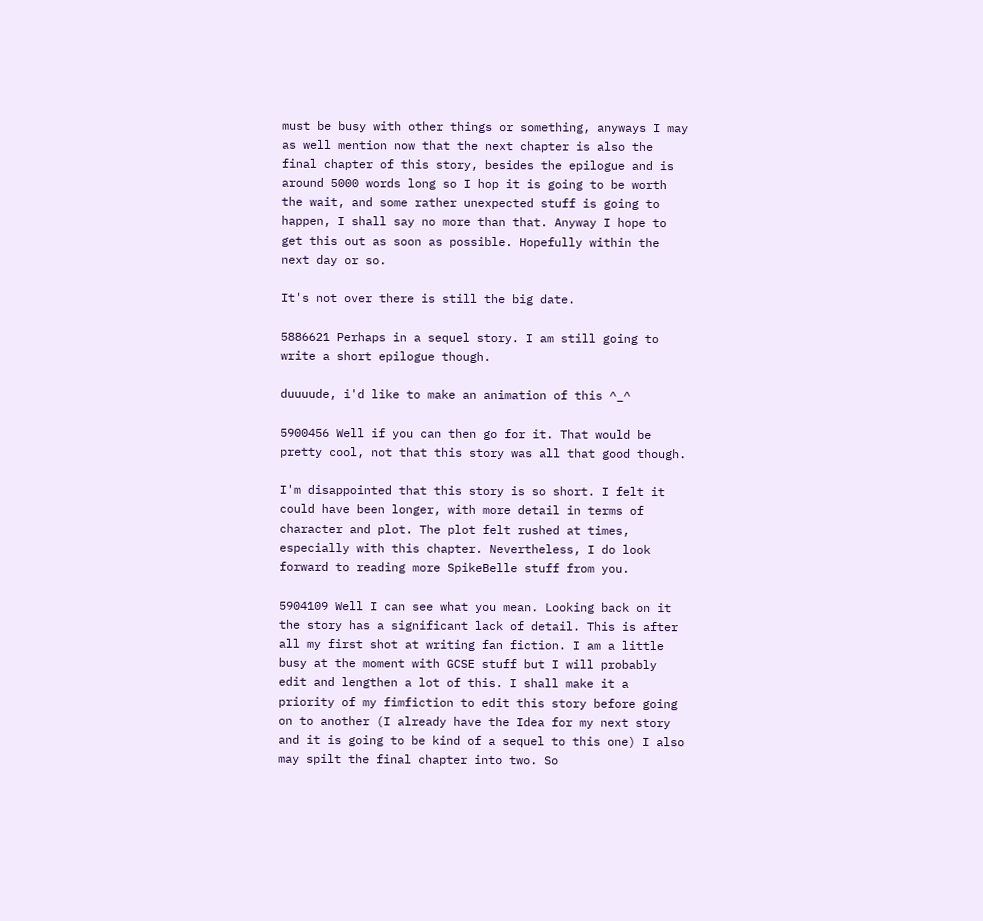must be busy with other things or something, anyways I may as well mention now that the next chapter is also the final chapter of this story, besides the epilogue and is around 5000 words long so I hop it is going to be worth the wait, and some rather unexpected stuff is going to happen, I shall say no more than that. Anyway I hope to get this out as soon as possible. Hopefully within the next day or so.

It's not over there is still the big date.

5886621 Perhaps in a sequel story. I am still going to write a short epilogue though.

duuuude, i'd like to make an animation of this ^_^

5900456 Well if you can then go for it. That would be pretty cool, not that this story was all that good though.

I'm disappointed that this story is so short. I felt it could have been longer, with more detail in terms of character and plot. The plot felt rushed at times, especially with this chapter. Nevertheless, I do look forward to reading more SpikeBelle stuff from you.

5904109 Well I can see what you mean. Looking back on it the story has a significant lack of detail. This is after all my first shot at writing fan fiction. I am a little busy at the moment with GCSE stuff but I will probably edit and lengthen a lot of this. I shall make it a priority of my fimfiction to edit this story before going on to another (I already have the Idea for my next story and it is going to be kind of a sequel to this one) I also may spilt the final chapter into two. So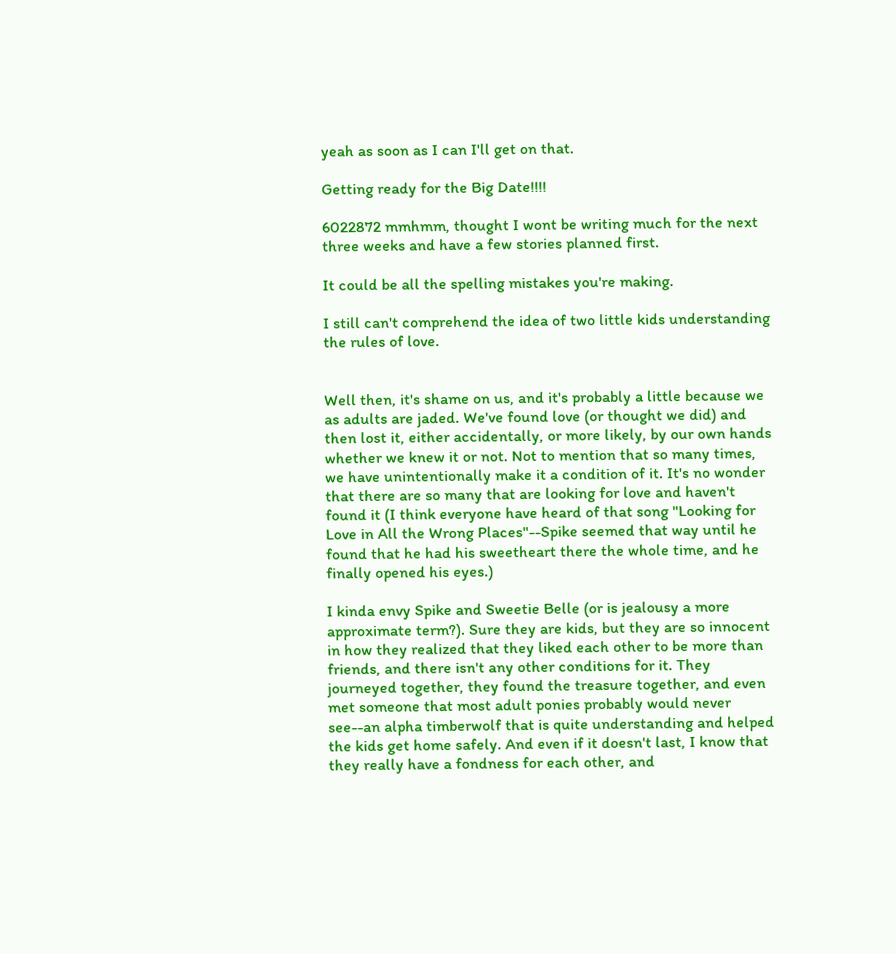yeah as soon as I can I'll get on that.

Getting ready for the Big Date!!!!

6022872 mmhmm, thought I wont be writing much for the next three weeks and have a few stories planned first.

It could be all the spelling mistakes you're making.

I still can't comprehend the idea of two little kids understanding the rules of love.


Well then, it's shame on us, and it's probably a little because we as adults are jaded. We've found love (or thought we did) and then lost it, either accidentally, or more likely, by our own hands whether we knew it or not. Not to mention that so many times, we have unintentionally make it a condition of it. It's no wonder that there are so many that are looking for love and haven't found it (I think everyone have heard of that song "Looking for Love in All the Wrong Places"--Spike seemed that way until he found that he had his sweetheart there the whole time, and he finally opened his eyes.)

I kinda envy Spike and Sweetie Belle (or is jealousy a more approximate term?). Sure they are kids, but they are so innocent in how they realized that they liked each other to be more than friends, and there isn't any other conditions for it. They journeyed together, they found the treasure together, and even met someone that most adult ponies probably would never see--an alpha timberwolf that is quite understanding and helped the kids get home safely. And even if it doesn't last, I know that they really have a fondness for each other, and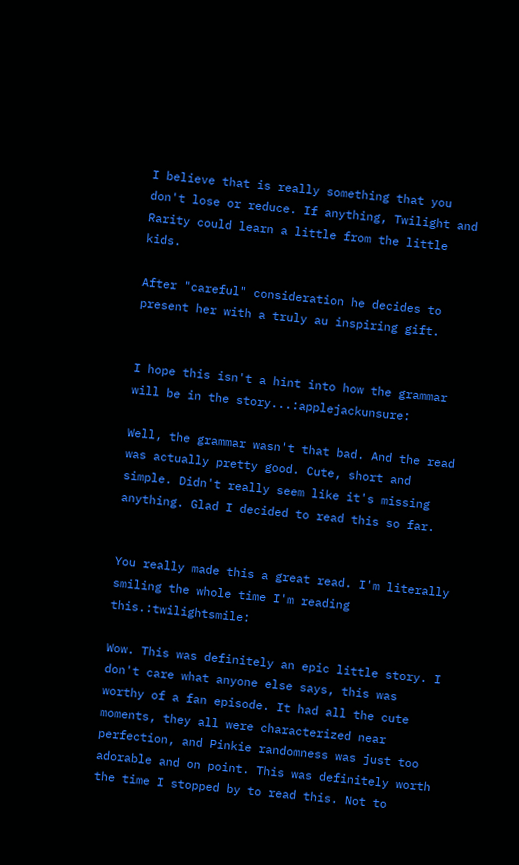I believe that is really something that you don't lose or reduce. If anything, Twilight and Rarity could learn a little from the little kids.

After "careful" consideration he decides to present her with a truly au inspiring gift.


I hope this isn't a hint into how the grammar will be in the story...:applejackunsure:

Well, the grammar wasn't that bad. And the read was actually pretty good. Cute, short and simple. Didn't really seem like it's missing anything. Glad I decided to read this so far.


You really made this a great read. I'm literally smiling the whole time I'm reading this.:twilightsmile:

Wow. This was definitely an epic little story. I don't care what anyone else says, this was worthy of a fan episode. It had all the cute moments, they all were characterized near perfection, and Pinkie randomness was just too adorable and on point. This was definitely worth the time I stopped by to read this. Not to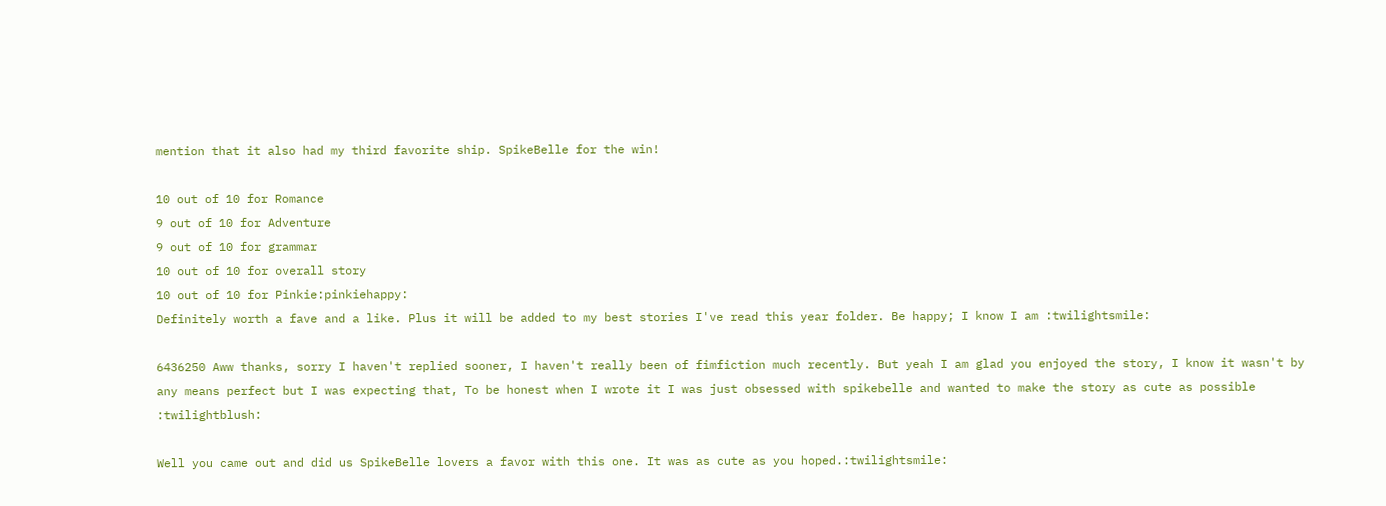mention that it also had my third favorite ship. SpikeBelle for the win!

10 out of 10 for Romance
9 out of 10 for Adventure
9 out of 10 for grammar
10 out of 10 for overall story
10 out of 10 for Pinkie:pinkiehappy:
Definitely worth a fave and a like. Plus it will be added to my best stories I've read this year folder. Be happy; I know I am :twilightsmile:

6436250 Aww thanks, sorry I haven't replied sooner, I haven't really been of fimfiction much recently. But yeah I am glad you enjoyed the story, I know it wasn't by any means perfect but I was expecting that, To be honest when I wrote it I was just obsessed with spikebelle and wanted to make the story as cute as possible :twilightblush:

Well you came out and did us SpikeBelle lovers a favor with this one. It was as cute as you hoped.:twilightsmile: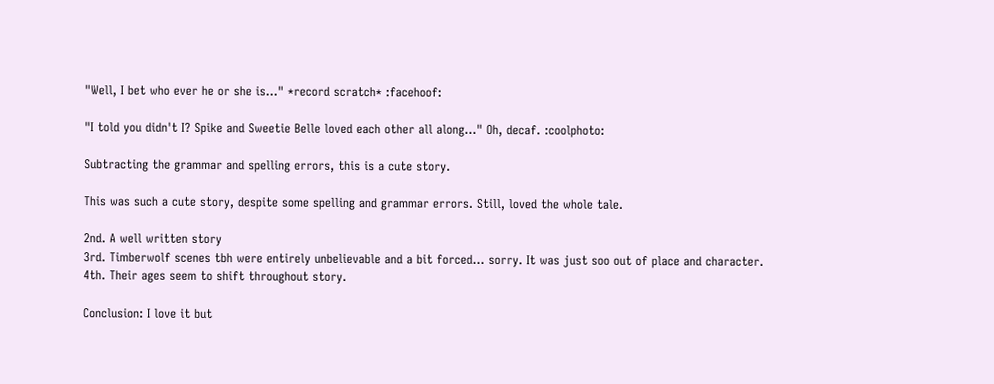"Well, I bet who ever he or she is..." *record scratch* :facehoof:

"I told you didn't I? Spike and Sweetie Belle loved each other all along..." Oh, decaf. :coolphoto:

Subtracting the grammar and spelling errors, this is a cute story.

This was such a cute story, despite some spelling and grammar errors. Still, loved the whole tale.

2nd. A well written story
3rd. Timberwolf scenes tbh were entirely unbelievable and a bit forced... sorry. It was just soo out of place and character.
4th. Their ages seem to shift throughout story.

Conclusion: I love it but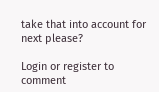take that into account for next please?

Login or register to comment